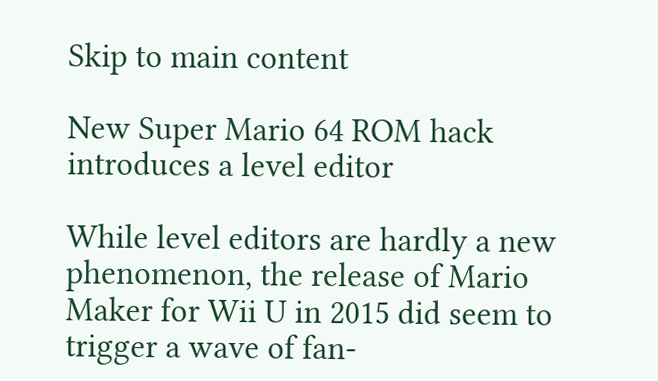Skip to main content

New Super Mario 64 ROM hack introduces a level editor

While level editors are hardly a new phenomenon, the release of Mario Maker for Wii U in 2015 did seem to trigger a wave of fan-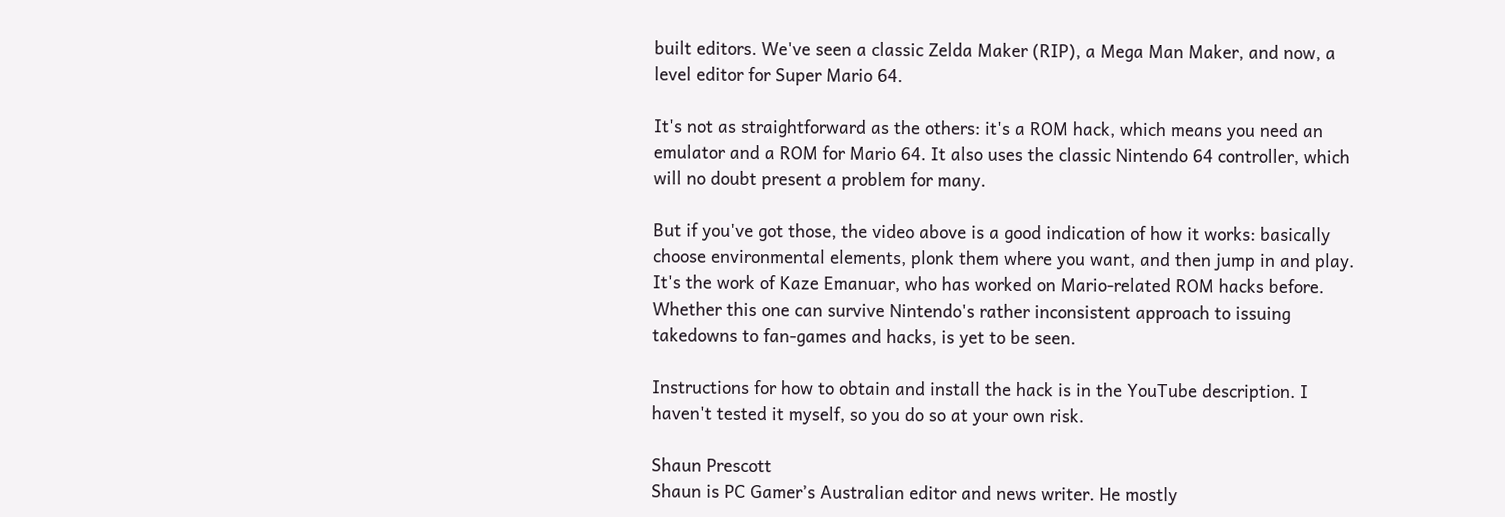built editors. We've seen a classic Zelda Maker (RIP), a Mega Man Maker, and now, a level editor for Super Mario 64.

It's not as straightforward as the others: it's a ROM hack, which means you need an emulator and a ROM for Mario 64. It also uses the classic Nintendo 64 controller, which will no doubt present a problem for many.

But if you've got those, the video above is a good indication of how it works: basically choose environmental elements, plonk them where you want, and then jump in and play. It's the work of Kaze Emanuar, who has worked on Mario-related ROM hacks before. Whether this one can survive Nintendo's rather inconsistent approach to issuing takedowns to fan-games and hacks, is yet to be seen.

Instructions for how to obtain and install the hack is in the YouTube description. I haven't tested it myself, so you do so at your own risk.

Shaun Prescott
Shaun is PC Gamer’s Australian editor and news writer. He mostly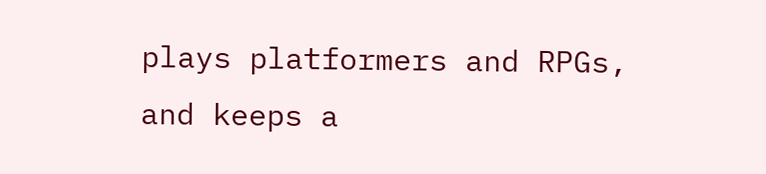plays platformers and RPGs, and keeps a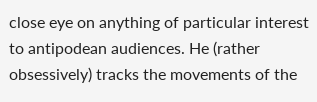close eye on anything of particular interest to antipodean audiences. He (rather obsessively) tracks the movements of the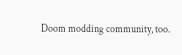Doom modding community, too.